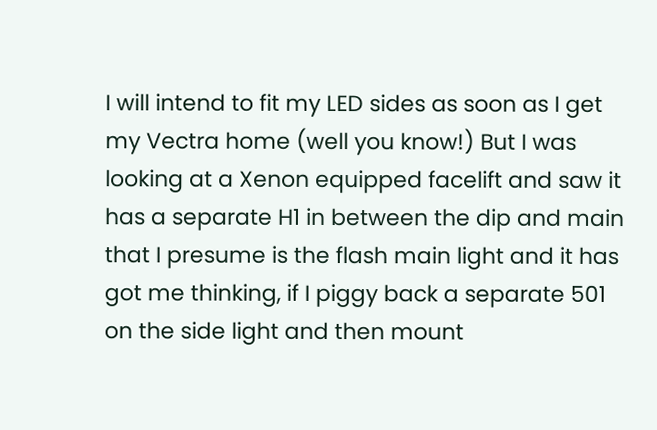I will intend to fit my LED sides as soon as I get my Vectra home (well you know!) But I was looking at a Xenon equipped facelift and saw it has a separate H1 in between the dip and main that I presume is the flash main light and it has got me thinking, if I piggy back a separate 501 on the side light and then mount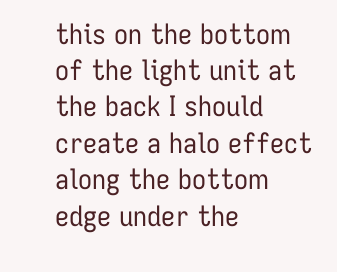this on the bottom of the light unit at the back I should create a halo effect along the bottom edge under the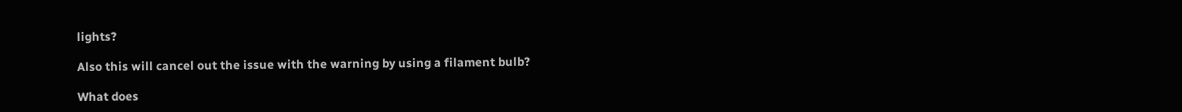lights?

Also this will cancel out the issue with the warning by using a filament bulb?

What does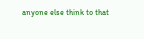anyone else think to that